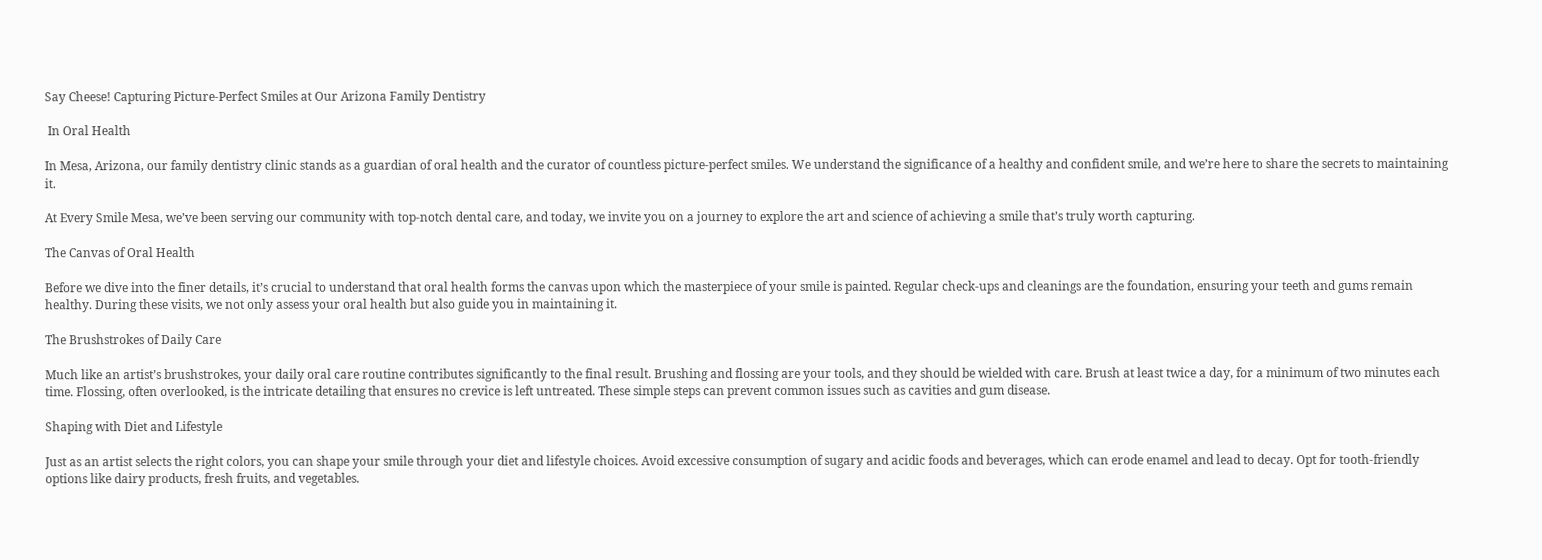Say Cheese! Capturing Picture-Perfect Smiles at Our Arizona Family Dentistry

 In Oral Health

In Mesa, Arizona, our family dentistry clinic stands as a guardian of oral health and the curator of countless picture-perfect smiles. We understand the significance of a healthy and confident smile, and we’re here to share the secrets to maintaining it.

At Every Smile Mesa, we’ve been serving our community with top-notch dental care, and today, we invite you on a journey to explore the art and science of achieving a smile that’s truly worth capturing.

The Canvas of Oral Health

Before we dive into the finer details, it’s crucial to understand that oral health forms the canvas upon which the masterpiece of your smile is painted. Regular check-ups and cleanings are the foundation, ensuring your teeth and gums remain healthy. During these visits, we not only assess your oral health but also guide you in maintaining it.

The Brushstrokes of Daily Care

Much like an artist’s brushstrokes, your daily oral care routine contributes significantly to the final result. Brushing and flossing are your tools, and they should be wielded with care. Brush at least twice a day, for a minimum of two minutes each time. Flossing, often overlooked, is the intricate detailing that ensures no crevice is left untreated. These simple steps can prevent common issues such as cavities and gum disease.

Shaping with Diet and Lifestyle

Just as an artist selects the right colors, you can shape your smile through your diet and lifestyle choices. Avoid excessive consumption of sugary and acidic foods and beverages, which can erode enamel and lead to decay. Opt for tooth-friendly options like dairy products, fresh fruits, and vegetables.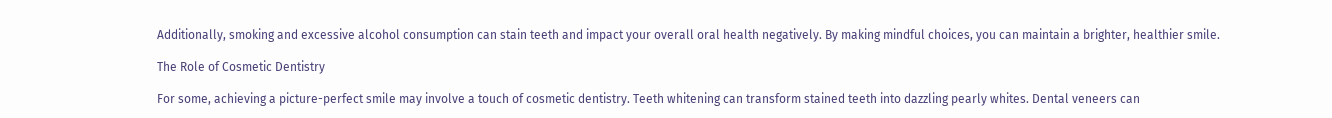Additionally, smoking and excessive alcohol consumption can stain teeth and impact your overall oral health negatively. By making mindful choices, you can maintain a brighter, healthier smile.

The Role of Cosmetic Dentistry

For some, achieving a picture-perfect smile may involve a touch of cosmetic dentistry. Teeth whitening can transform stained teeth into dazzling pearly whites. Dental veneers can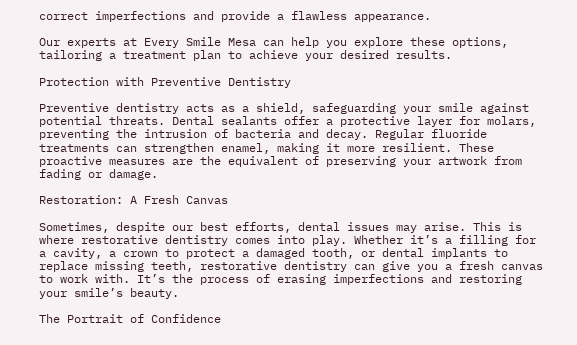correct imperfections and provide a flawless appearance.

Our experts at Every Smile Mesa can help you explore these options, tailoring a treatment plan to achieve your desired results.

Protection with Preventive Dentistry

Preventive dentistry acts as a shield, safeguarding your smile against potential threats. Dental sealants offer a protective layer for molars, preventing the intrusion of bacteria and decay. Regular fluoride treatments can strengthen enamel, making it more resilient. These proactive measures are the equivalent of preserving your artwork from fading or damage.

Restoration: A Fresh Canvas

Sometimes, despite our best efforts, dental issues may arise. This is where restorative dentistry comes into play. Whether it’s a filling for a cavity, a crown to protect a damaged tooth, or dental implants to replace missing teeth, restorative dentistry can give you a fresh canvas to work with. It’s the process of erasing imperfections and restoring your smile’s beauty.

The Portrait of Confidence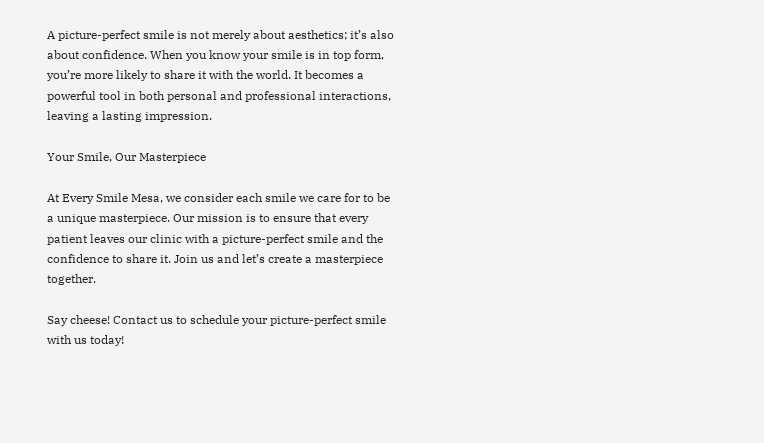A picture-perfect smile is not merely about aesthetics; it’s also about confidence. When you know your smile is in top form, you’re more likely to share it with the world. It becomes a powerful tool in both personal and professional interactions, leaving a lasting impression.

Your Smile, Our Masterpiece

At Every Smile Mesa, we consider each smile we care for to be a unique masterpiece. Our mission is to ensure that every patient leaves our clinic with a picture-perfect smile and the confidence to share it. Join us and let’s create a masterpiece together.

Say cheese! Contact us to schedule your picture-perfect smile with us today!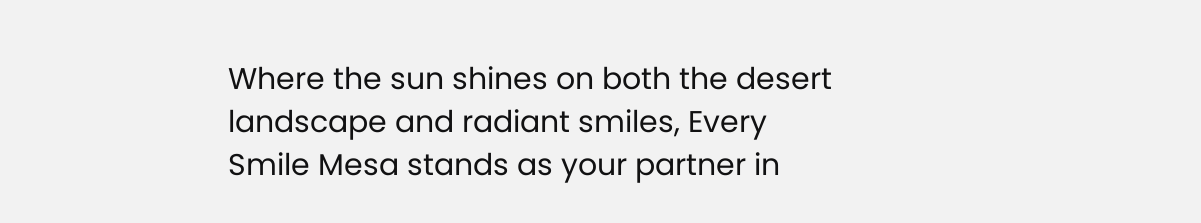Where the sun shines on both the desert landscape and radiant smiles, Every Smile Mesa stands as your partner in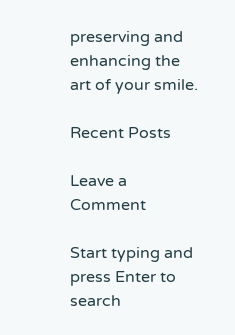preserving and enhancing the art of your smile.

Recent Posts

Leave a Comment

Start typing and press Enter to search